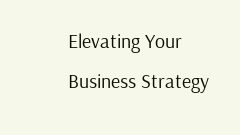Elevating Your Business Strategy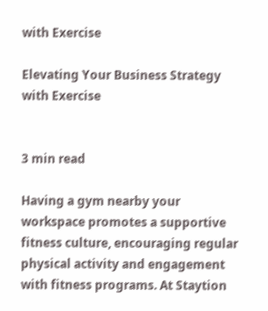with Exercise

Elevating Your Business Strategy with Exercise


3 min read

Having a gym nearby your workspace promotes a supportive fitness culture, encouraging regular physical activity and engagement with fitness programs. At Staytion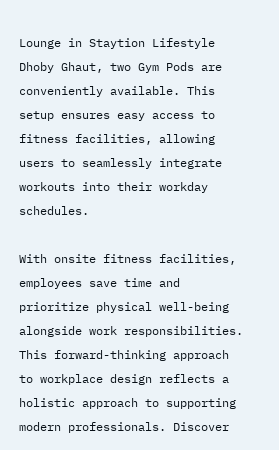Lounge in Staytion Lifestyle Dhoby Ghaut, two Gym Pods are conveniently available. This setup ensures easy access to fitness facilities, allowing users to seamlessly integrate workouts into their workday schedules.

With onsite fitness facilities, employees save time and prioritize physical well-being alongside work responsibilities. This forward-thinking approach to workplace design reflects a holistic approach to supporting modern professionals. Discover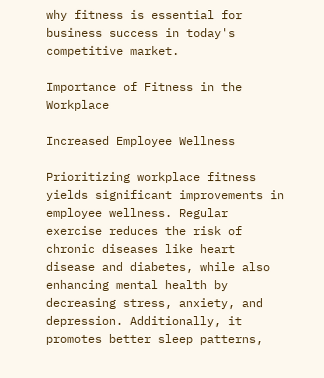why fitness is essential for business success in today's competitive market.

Importance of Fitness in the Workplace

Increased Employee Wellness

Prioritizing workplace fitness yields significant improvements in employee wellness. Regular exercise reduces the risk of chronic diseases like heart disease and diabetes, while also enhancing mental health by decreasing stress, anxiety, and depression. Additionally, it promotes better sleep patterns,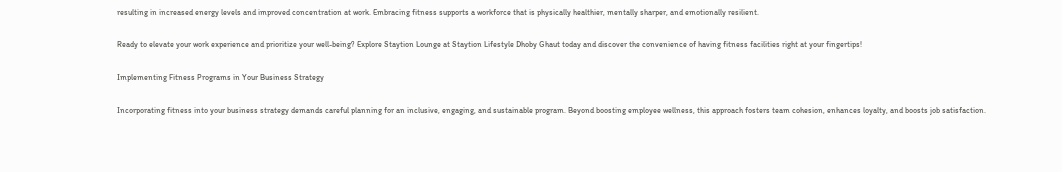resulting in increased energy levels and improved concentration at work. Embracing fitness supports a workforce that is physically healthier, mentally sharper, and emotionally resilient.

Ready to elevate your work experience and prioritize your well-being? Explore Staytion Lounge at Staytion Lifestyle Dhoby Ghaut today and discover the convenience of having fitness facilities right at your fingertips!

Implementing Fitness Programs in Your Business Strategy

Incorporating fitness into your business strategy demands careful planning for an inclusive, engaging, and sustainable program. Beyond boosting employee wellness, this approach fosters team cohesion, enhances loyalty, and boosts job satisfaction.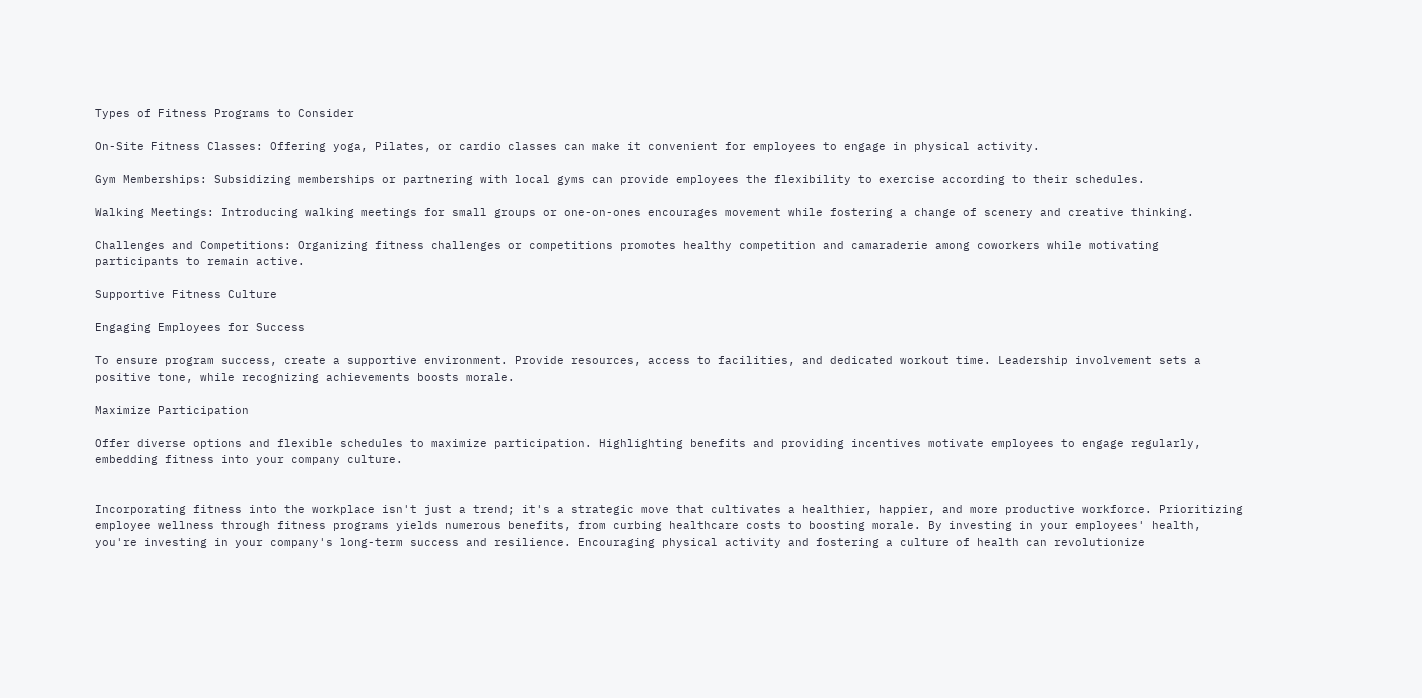Types of Fitness Programs to Consider

On-Site Fitness Classes: Offering yoga, Pilates, or cardio classes can make it convenient for employees to engage in physical activity.

Gym Memberships: Subsidizing memberships or partnering with local gyms can provide employees the flexibility to exercise according to their schedules.

Walking Meetings: Introducing walking meetings for small groups or one-on-ones encourages movement while fostering a change of scenery and creative thinking.

Challenges and Competitions: Organizing fitness challenges or competitions promotes healthy competition and camaraderie among coworkers while motivating participants to remain active.

Supportive Fitness Culture

Engaging Employees for Success

To ensure program success, create a supportive environment. Provide resources, access to facilities, and dedicated workout time. Leadership involvement sets a positive tone, while recognizing achievements boosts morale.

Maximize Participation

Offer diverse options and flexible schedules to maximize participation. Highlighting benefits and providing incentives motivate employees to engage regularly, embedding fitness into your company culture.


Incorporating fitness into the workplace isn't just a trend; it's a strategic move that cultivates a healthier, happier, and more productive workforce. Prioritizing employee wellness through fitness programs yields numerous benefits, from curbing healthcare costs to boosting morale. By investing in your employees' health, you're investing in your company's long-term success and resilience. Encouraging physical activity and fostering a culture of health can revolutionize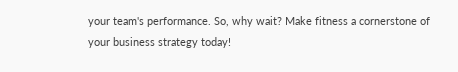your team's performance. So, why wait? Make fitness a cornerstone of your business strategy today!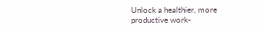Unlock a healthier, more productive work-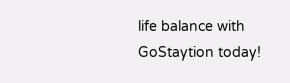life balance with GoStaytion today!